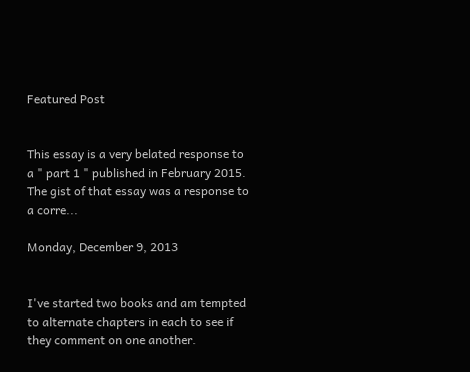Featured Post


This essay is a very belated response to a " part 1 " published in February 2015. The gist of that essay was a response to a corre...

Monday, December 9, 2013


I've started two books and am tempted to alternate chapters in each to see if they comment on one another.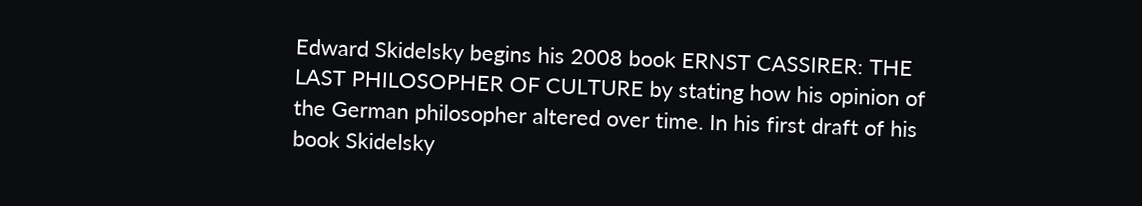Edward Skidelsky begins his 2008 book ERNST CASSIRER: THE LAST PHILOSOPHER OF CULTURE by stating how his opinion of the German philosopher altered over time. In his first draft of his book Skidelsky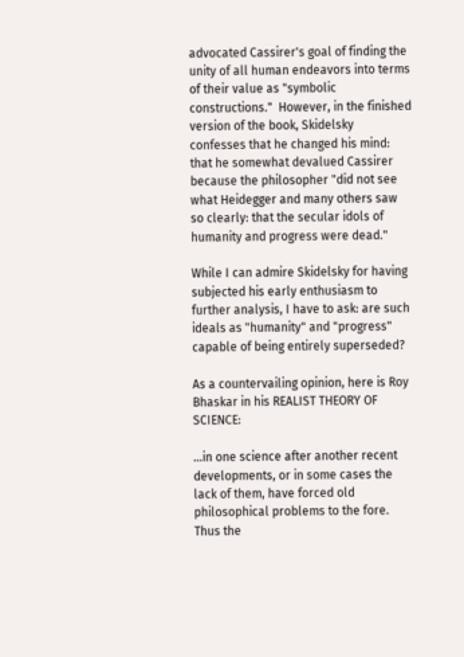advocated Cassirer's goal of finding the unity of all human endeavors into terms of their value as "symbolic constructions."  However, in the finished version of the book, Skidelsky confesses that he changed his mind: that he somewhat devalued Cassirer because the philosopher "did not see what Heidegger and many others saw so clearly: that the secular idols of humanity and progress were dead."

While I can admire Skidelsky for having subjected his early enthusiasm to further analysis, I have to ask: are such ideals as "humanity" and "progress" capable of being entirely superseded?

As a countervailing opinion, here is Roy Bhaskar in his REALIST THEORY OF SCIENCE:

...in one science after another recent developments, or in some cases the lack of them, have forced old philosophical problems to the fore. Thus the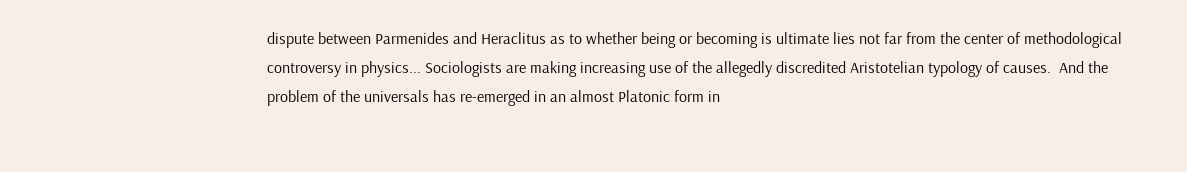dispute between Parmenides and Heraclitus as to whether being or becoming is ultimate lies not far from the center of methodological controversy in physics... Sociologists are making increasing use of the allegedly discredited Aristotelian typology of causes.  And the problem of the universals has re-emerged in an almost Platonic form in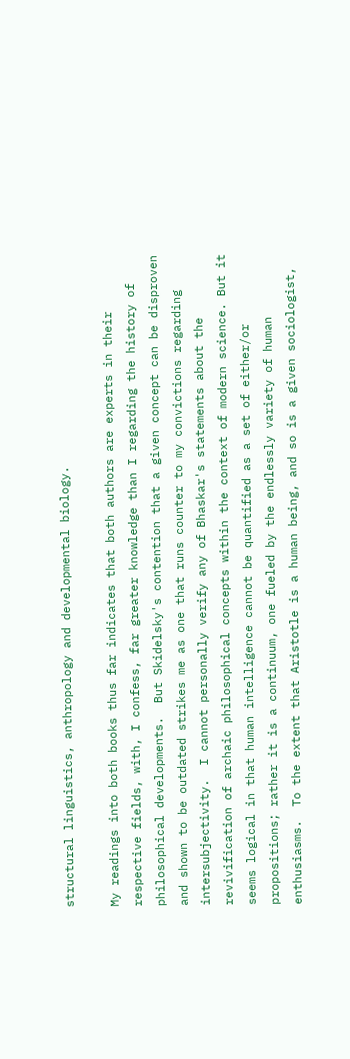structural linguistics, anthropology and developmental biology.

My readings into both books thus far indicates that both authors are experts in their respective fields, with, I confess, far greater knowledge than I regarding the history of philosophical developments.  But Skidelsky's contention that a given concept can be disproven and shown to be outdated strikes me as one that runs counter to my convictions regarding intersubjectivity.  I cannot personally verify any of Bhaskar's statements about the revivification of archaic philosophical concepts within the context of modern science. But it seems logical in that human intelligence cannot be quantified as a set of either/or propositions; rather it is a continuum, one fueled by the endlessly variety of human enthusiasms.  To the extent that Aristotle is a human being, and so is a given sociologist,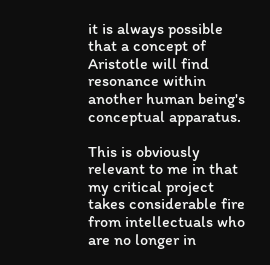it is always possible that a concept of Aristotle will find resonance within another human being's conceptual apparatus.

This is obviously relevant to me in that my critical project takes considerable fire from intellectuals who are no longer in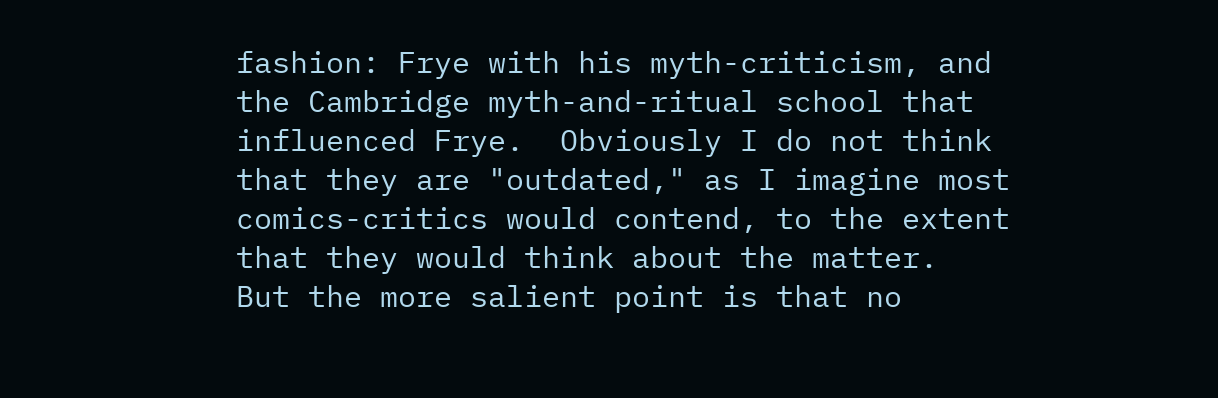fashion: Frye with his myth-criticism, and the Cambridge myth-and-ritual school that influenced Frye.  Obviously I do not think that they are "outdated," as I imagine most comics-critics would contend, to the extent that they would think about the matter.  But the more salient point is that no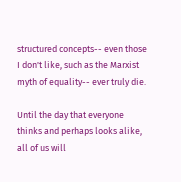structured concepts-- even those I don't like, such as the Marxist myth of equality-- ever truly die.

Until the day that everyone thinks and perhaps looks alike, all of us will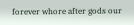forever whore after gods our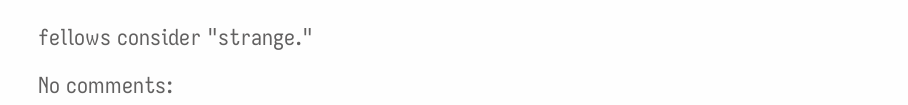fellows consider "strange."

No comments: